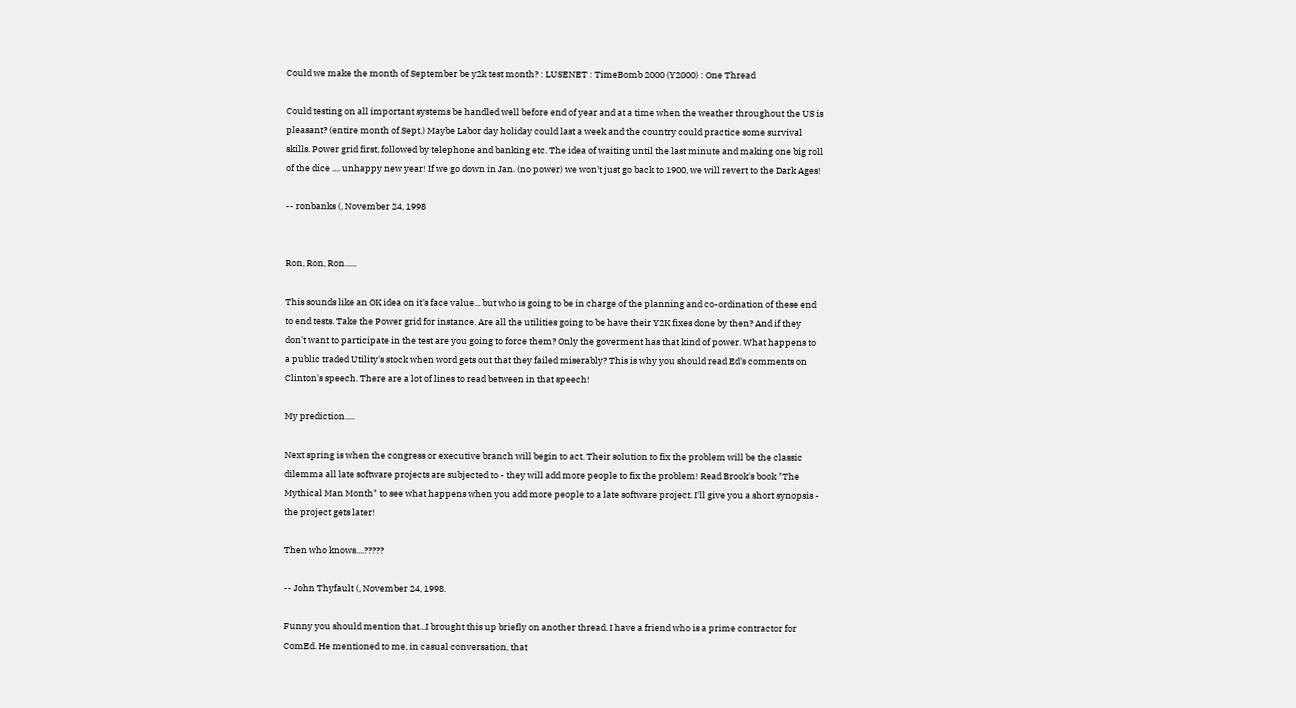Could we make the month of September be y2k test month? : LUSENET : TimeBomb 2000 (Y2000) : One Thread

Could testing on all important systems be handled well before end of year and at a time when the weather throughout the US is pleasant? (entire month of Sept.) Maybe Labor day holiday could last a week and the country could practice some survival skills. Power grid first, followed by telephone and banking etc. The idea of waiting until the last minute and making one big roll of the dice .... unhappy new year! If we go down in Jan. (no power) we won't just go back to 1900, we will revert to the Dark Ages!

-- ronbanks (, November 24, 1998


Ron, Ron, Ron......

This sounds like an OK idea on it's face value... but who is going to be in charge of the planning and co-ordination of these end to end tests. Take the Power grid for instance. Are all the utilities going to be have their Y2K fixes done by then? And if they don't want to participate in the test are you going to force them? Only the goverment has that kind of power. What happens to a public traded Utility's stock when word gets out that they failed miserably? This is why you should read Ed's comments on Clinton's speech. There are a lot of lines to read between in that speech!

My prediction.....

Next spring is when the congress or executive branch will begin to act. Their solution to fix the problem will be the classic dilemma all late software projects are subjected to - they will add more people to fix the problem! Read Brook's book "The Mythical Man Month" to see what happens when you add more people to a late software project. I'll give you a short synopsis - the project gets later!

Then who knows....?????

-- John Thyfault (, November 24, 1998.

Funny you should mention that...I brought this up briefly on another thread. I have a friend who is a prime contractor for ComEd. He mentioned to me, in casual conversation, that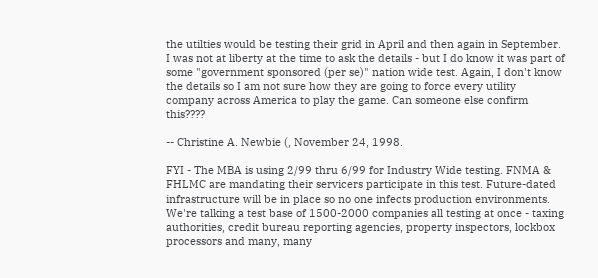the utilties would be testing their grid in April and then again in September. I was not at liberty at the time to ask the details - but I do know it was part of some "government sponsored (per se)" nation wide test. Again, I don't know the details so I am not sure how they are going to force every utility company across America to play the game. Can someone else confirm this????

-- Christine A. Newbie (, November 24, 1998.

FYI - The MBA is using 2/99 thru 6/99 for Industry Wide testing. FNMA & FHLMC are mandating their servicers participate in this test. Future-dated infrastructure will be in place so no one infects production environments. We're talking a test base of 1500-2000 companies all testing at once - taxing authorities, credit bureau reporting agencies, property inspectors, lockbox processors and many, many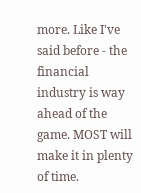more. Like I've said before - the financial industry is way ahead of the game. MOST will make it in plenty of time.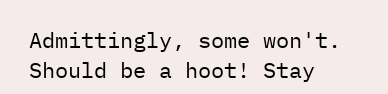Admittingly, some won't. Should be a hoot! Stay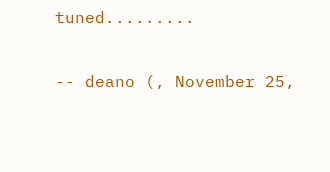tuned.........

-- deano (, November 25,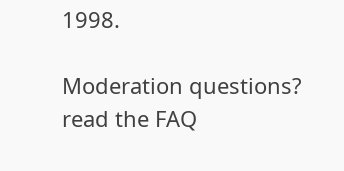1998.

Moderation questions? read the FAQ